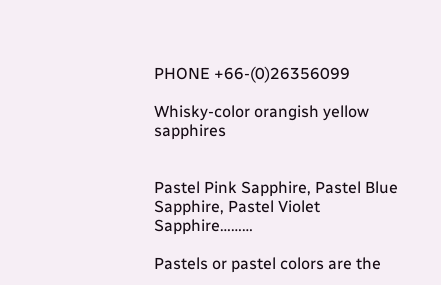PHONE +66-(0)26356099

Whisky-color orangish yellow sapphires


Pastel Pink Sapphire, Pastel Blue Sapphire, Pastel Violet Sapphire………

Pastels or pastel colors are the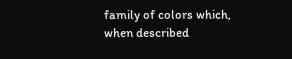family of colors which, when described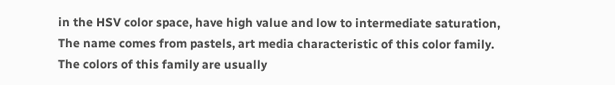in the HSV color space, have high value and low to intermediate saturation, The name comes from pastels, art media characteristic of this color family. The colors of this family are usually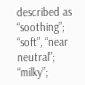described as “soothing”; “soft”, “near neutral”; “milky”;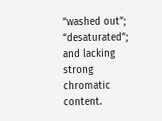“washed out”; “desaturated”; and lacking strong chromatic content.